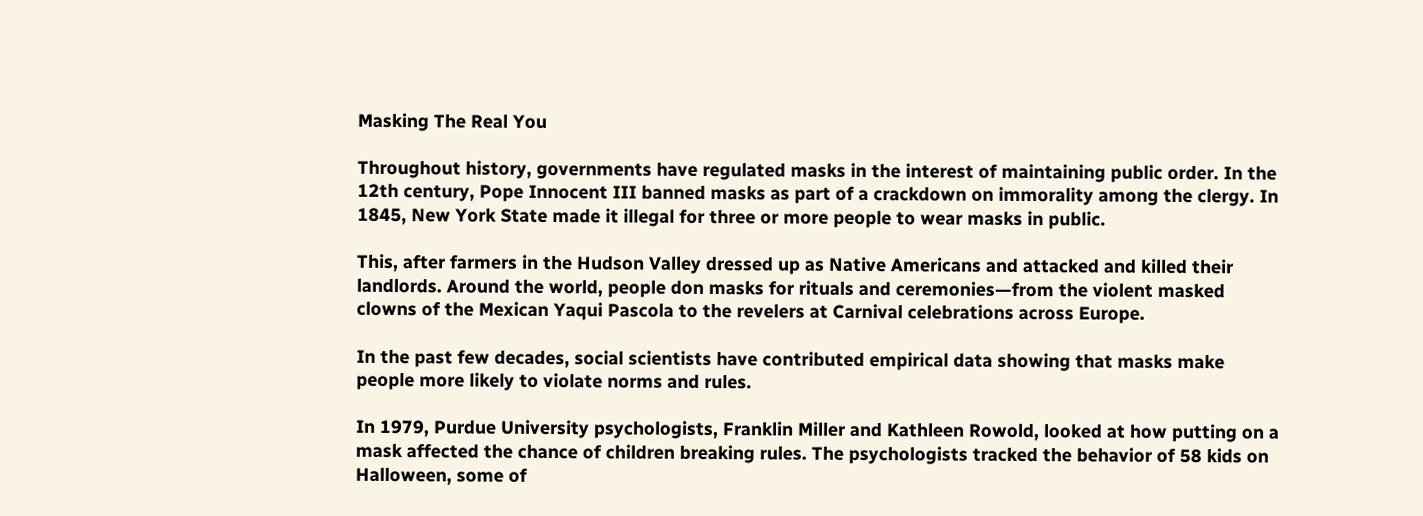Masking The Real You

Throughout history, governments have regulated masks in the interest of maintaining public order. In the 12th century, Pope Innocent III banned masks as part of a crackdown on immorality among the clergy. In 1845, New York State made it illegal for three or more people to wear masks in public.

This, after farmers in the Hudson Valley dressed up as Native Americans and attacked and killed their landlords. Around the world, people don masks for rituals and ceremonies—from the violent masked clowns of the Mexican Yaqui Pascola to the revelers at Carnival celebrations across Europe.

In the past few decades, social scientists have contributed empirical data showing that masks make people more likely to violate norms and rules.

In 1979, Purdue University psychologists, Franklin Miller and Kathleen Rowold, looked at how putting on a mask affected the chance of children breaking rules. The psychologists tracked the behavior of 58 kids on Halloween, some of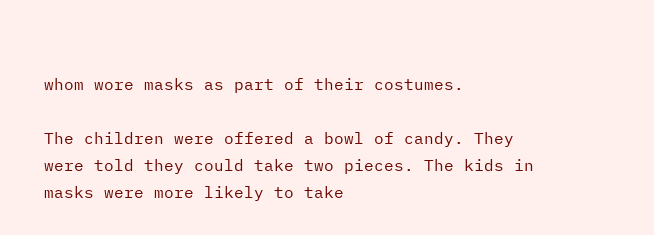whom wore masks as part of their costumes.

The children were offered a bowl of candy. They were told they could take two pieces. The kids in masks were more likely to take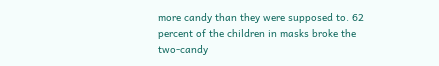more candy than they were supposed to. 62 percent of the children in masks broke the two-candy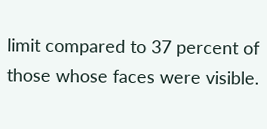limit compared to 37 percent of those whose faces were visible.